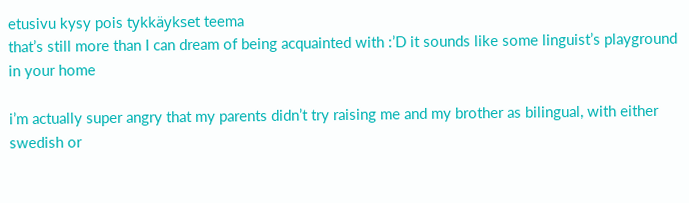etusivu kysy pois tykkäykset teema
that’s still more than I can dream of being acquainted with :’D it sounds like some linguist’s playground in your home

i’m actually super angry that my parents didn’t try raising me and my brother as bilingual, with either swedish or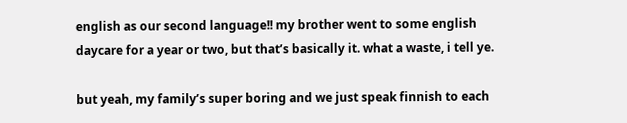english as our second language!! my brother went to some english daycare for a year or two, but that’s basically it. what a waste, i tell ye.

but yeah, my family’s super boring and we just speak finnish to each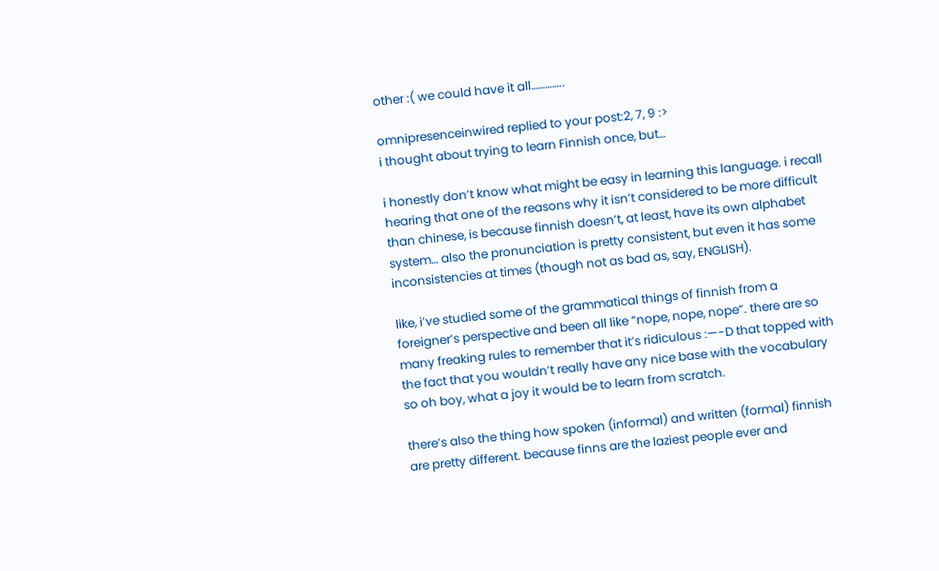other :( we could have it all…………..

omnipresenceinwired replied to your post:2, 7, 9 :>
i thought about trying to learn Finnish once, but…

i honestly don’t know what might be easy in learning this language. i recall hearing that one of the reasons why it isn’t considered to be more difficult than chinese, is because finnish doesn’t, at least, have its own alphabet system… also the pronunciation is pretty consistent, but even it has some inconsistencies at times (though not as bad as, say, ENGLISH).

like, i’ve studied some of the grammatical things of finnish from a foreigner’s perspective and been all like “nope, nope, nope”. there are so many freaking rules to remember that it’s ridiculous :—-D that topped with the fact that you wouldn’t really have any nice base with the vocabulary so oh boy, what a joy it would be to learn from scratch.

there’s also the thing how spoken (informal) and written (formal) finnish are pretty different. because finns are the laziest people ever and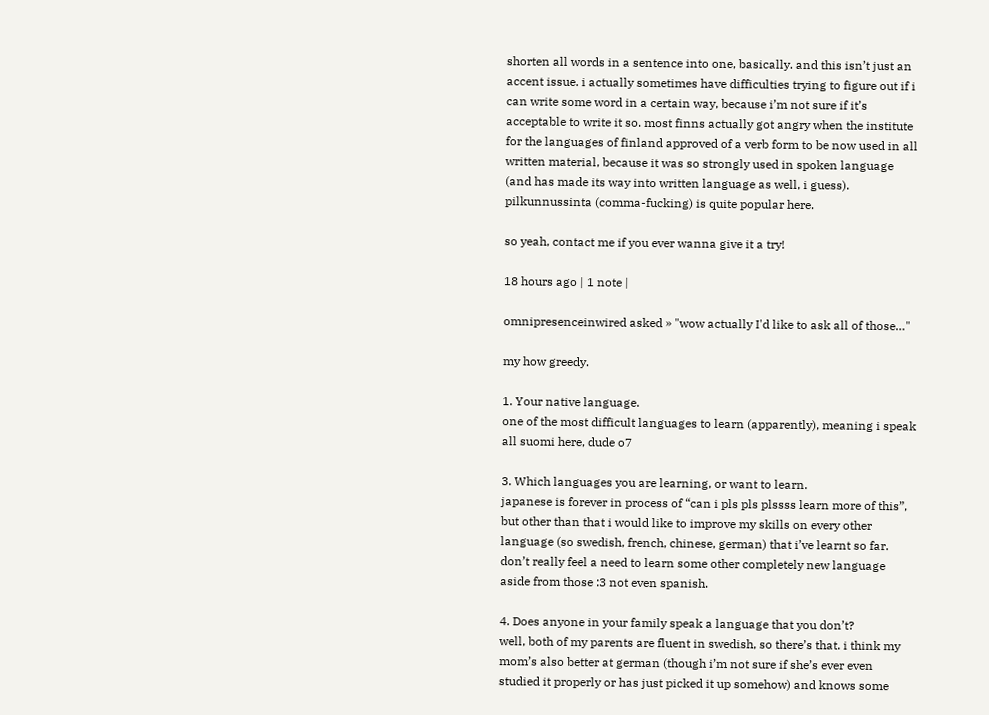shorten all words in a sentence into one, basically. and this isn’t just an accent issue. i actually sometimes have difficulties trying to figure out if i can write some word in a certain way, because i’m not sure if it’s acceptable to write it so. most finns actually got angry when the institute for the languages of finland approved of a verb form to be now used in all written material, because it was so strongly used in spoken language (and has made its way into written language as well, i guess). pilkunnussinta (comma-fucking) is quite popular here.

so yeah, contact me if you ever wanna give it a try!

18 hours ago | 1 note |

omnipresenceinwired asked » "wow actually I'd like to ask all of those…"

my how greedy.

1. Your native language.
one of the most difficult languages to learn (apparently), meaning i speak all suomi here, dude o7

3. Which languages you are learning, or want to learn.
japanese is forever in process of “can i pls pls plssss learn more of this”, but other than that i would like to improve my skills on every other language (so swedish, french, chinese, german) that i’ve learnt so far. don’t really feel a need to learn some other completely new language aside from those :3 not even spanish.

4. Does anyone in your family speak a language that you don’t?
well, both of my parents are fluent in swedish, so there’s that. i think my mom’s also better at german (though i’m not sure if she’s ever even studied it properly or has just picked it up somehow) and knows some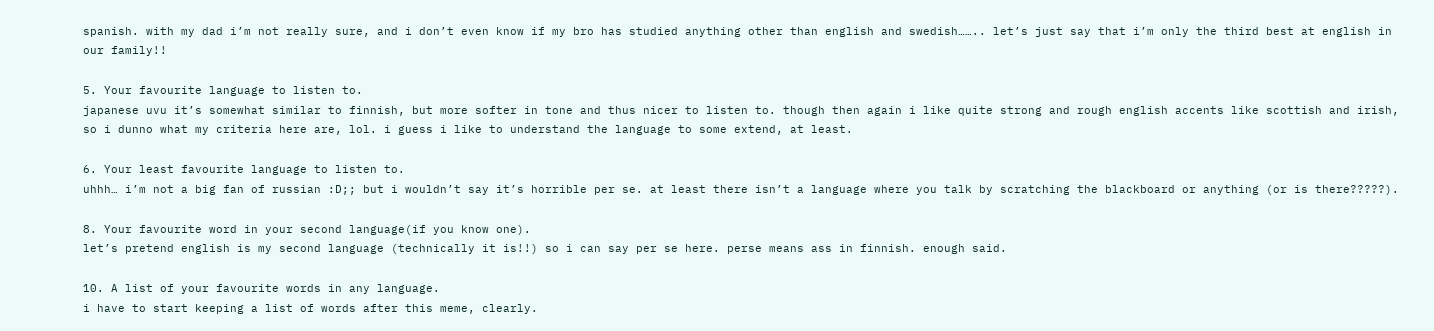spanish. with my dad i’m not really sure, and i don’t even know if my bro has studied anything other than english and swedish…….. let’s just say that i’m only the third best at english in our family!!

5. Your favourite language to listen to.
japanese uvu it’s somewhat similar to finnish, but more softer in tone and thus nicer to listen to. though then again i like quite strong and rough english accents like scottish and irish, so i dunno what my criteria here are, lol. i guess i like to understand the language to some extend, at least.

6. Your least favourite language to listen to.
uhhh… i’m not a big fan of russian :D;; but i wouldn’t say it’s horrible per se. at least there isn’t a language where you talk by scratching the blackboard or anything (or is there?????).

8. Your favourite word in your second language(if you know one).
let’s pretend english is my second language (technically it is!!) so i can say per se here. perse means ass in finnish. enough said.

10. A list of your favourite words in any language.
i have to start keeping a list of words after this meme, clearly.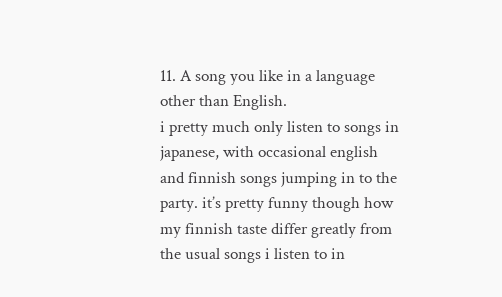11. A song you like in a language other than English.
i pretty much only listen to songs in japanese, with occasional english and finnish songs jumping in to the party. it’s pretty funny though how my finnish taste differ greatly from the usual songs i listen to in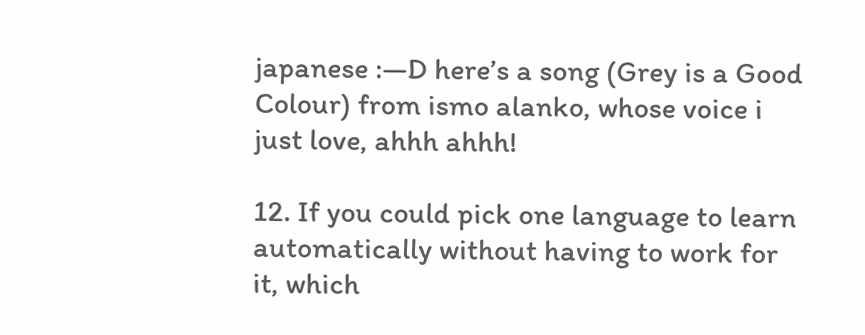japanese :—D here’s a song (Grey is a Good Colour) from ismo alanko, whose voice i just love, ahhh ahhh!

12. If you could pick one language to learn automatically without having to work for it, which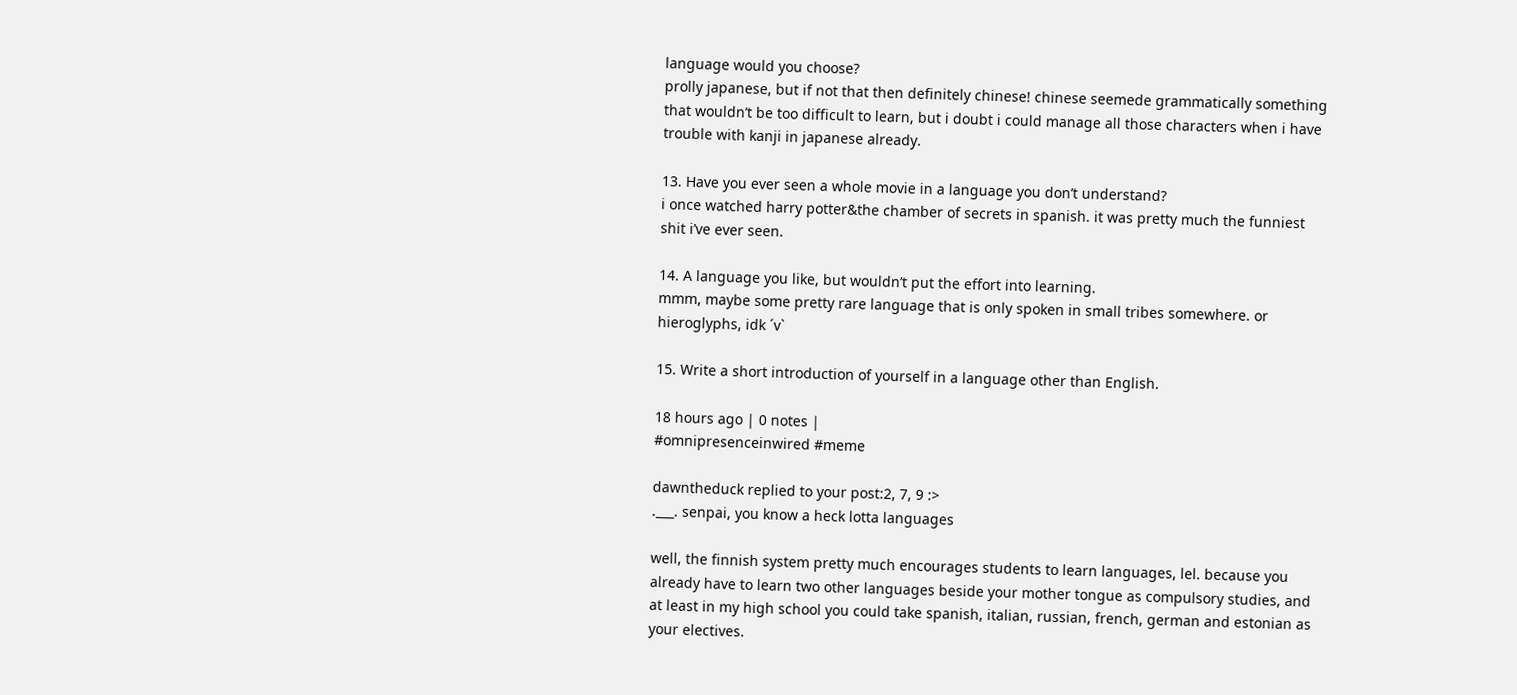language would you choose?
prolly japanese, but if not that then definitely chinese! chinese seemede grammatically something that wouldn’t be too difficult to learn, but i doubt i could manage all those characters when i have trouble with kanji in japanese already.

13. Have you ever seen a whole movie in a language you don’t understand?
i once watched harry potter&the chamber of secrets in spanish. it was pretty much the funniest shit i’ve ever seen.

14. A language you like, but wouldn’t put the effort into learning.
mmm, maybe some pretty rare language that is only spoken in small tribes somewhere. or hieroglyphs, idk ´v`

15. Write a short introduction of yourself in a language other than English.

18 hours ago | 0 notes |
#omnipresenceinwired #meme

dawntheduck replied to your post:2, 7, 9 :>
.___. senpai, you know a heck lotta languages

well, the finnish system pretty much encourages students to learn languages, lel. because you already have to learn two other languages beside your mother tongue as compulsory studies, and at least in my high school you could take spanish, italian, russian, french, german and estonian as your electives.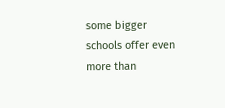some bigger schools offer even more than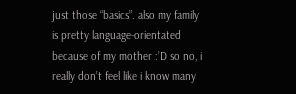just those “basics”. also my family is pretty language-orientated because of my mother :’D so no, i really don’t feel like i know many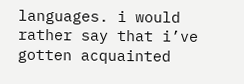languages. i would rather say that i’ve gotten acquainted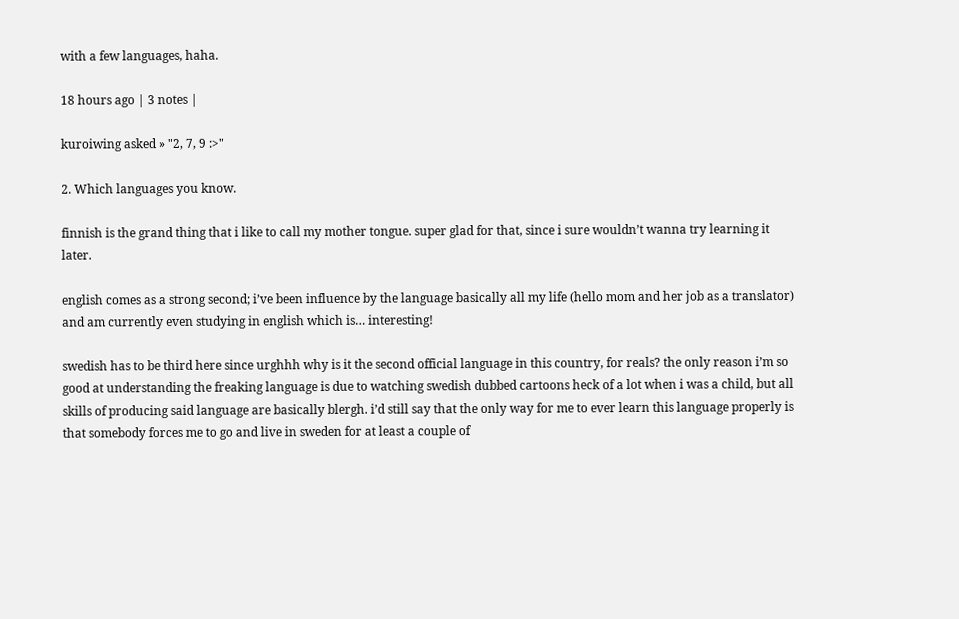with a few languages, haha.

18 hours ago | 3 notes |

kuroiwing asked » "2, 7, 9 :>"

2. Which languages you know.

finnish is the grand thing that i like to call my mother tongue. super glad for that, since i sure wouldn’t wanna try learning it later.

english comes as a strong second; i’ve been influence by the language basically all my life (hello mom and her job as a translator) and am currently even studying in english which is… interesting!

swedish has to be third here since urghhh why is it the second official language in this country, for reals? the only reason i’m so good at understanding the freaking language is due to watching swedish dubbed cartoons heck of a lot when i was a child, but all skills of producing said language are basically blergh. i’d still say that the only way for me to ever learn this language properly is that somebody forces me to go and live in sweden for at least a couple of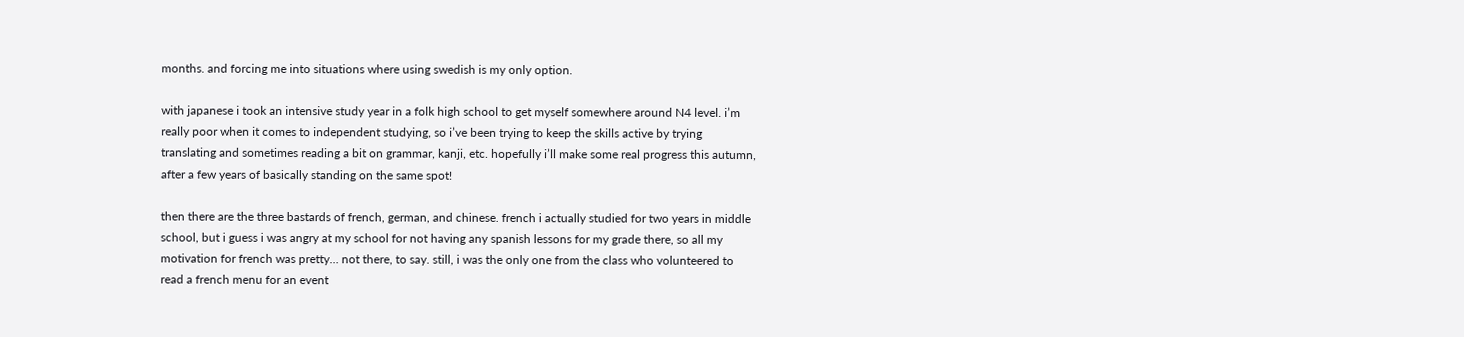months. and forcing me into situations where using swedish is my only option.

with japanese i took an intensive study year in a folk high school to get myself somewhere around N4 level. i’m really poor when it comes to independent studying, so i’ve been trying to keep the skills active by trying translating and sometimes reading a bit on grammar, kanji, etc. hopefully i’ll make some real progress this autumn, after a few years of basically standing on the same spot!

then there are the three bastards of french, german, and chinese. french i actually studied for two years in middle school, but i guess i was angry at my school for not having any spanish lessons for my grade there, so all my motivation for french was pretty… not there, to say. still, i was the only one from the class who volunteered to read a french menu for an event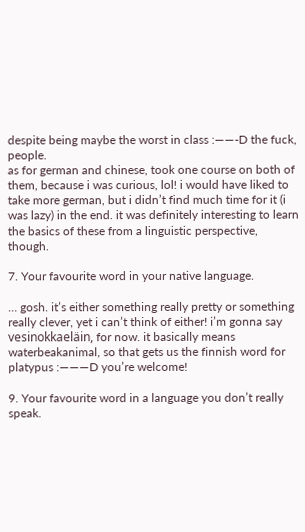despite being maybe the worst in class :——-D the fuck, people.
as for german and chinese, took one course on both of them, because i was curious, lol! i would have liked to take more german, but i didn’t find much time for it (i was lazy) in the end. it was definitely interesting to learn the basics of these from a linguistic perspective, though.

7. Your favourite word in your native language.

… gosh. it’s either something really pretty or something really clever, yet i can’t think of either! i’m gonna say vesinokkaeläin, for now. it basically means waterbeakanimal, so that gets us the finnish word for platypus :———D you’re welcome!

9. Your favourite word in a language you don’t really speak.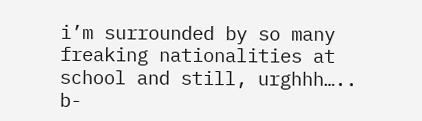i’m surrounded by so many freaking nationalities at school and still, urghhh….. b-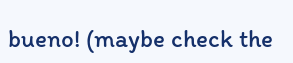bueno! (maybe check the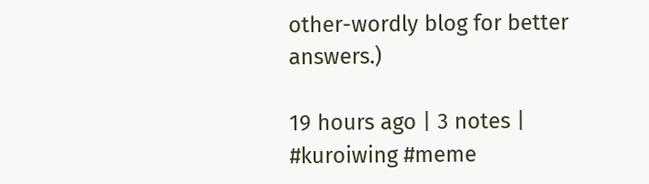other-wordly blog for better answers.)

19 hours ago | 3 notes |
#kuroiwing #meme